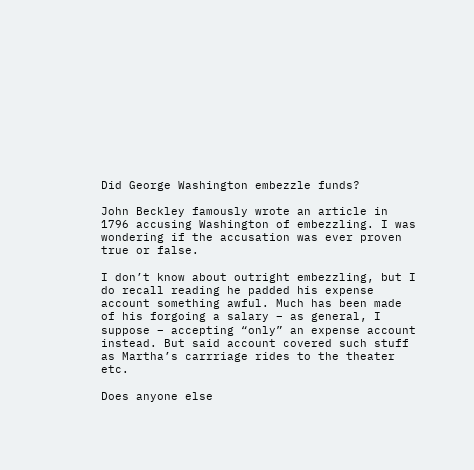Did George Washington embezzle funds?

John Beckley famously wrote an article in 1796 accusing Washington of embezzling. I was wondering if the accusation was ever proven true or false.

I don’t know about outright embezzling, but I do recall reading he padded his expense account something awful. Much has been made of his forgoing a salary – as general, I suppose – accepting “only” an expense account instead. But said account covered such stuff as Martha’s carrriage rides to the theater etc.

Does anyone else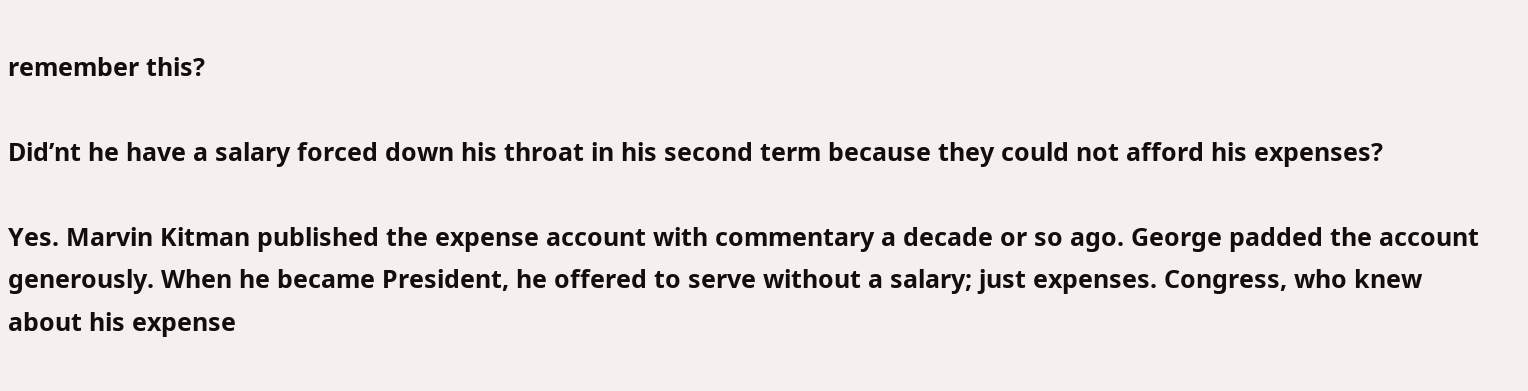remember this?

Did’nt he have a salary forced down his throat in his second term because they could not afford his expenses?

Yes. Marvin Kitman published the expense account with commentary a decade or so ago. George padded the account generously. When he became President, he offered to serve without a salary; just expenses. Congress, who knew about his expense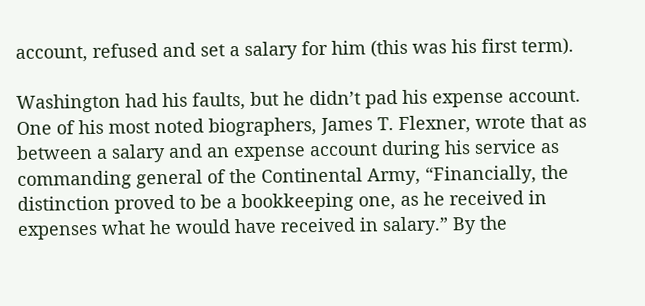account, refused and set a salary for him (this was his first term).

Washington had his faults, but he didn’t pad his expense account. One of his most noted biographers, James T. Flexner, wrote that as between a salary and an expense account during his service as commanding general of the Continental Army, “Financially, the distinction proved to be a bookkeeping one, as he received in expenses what he would have received in salary.” By the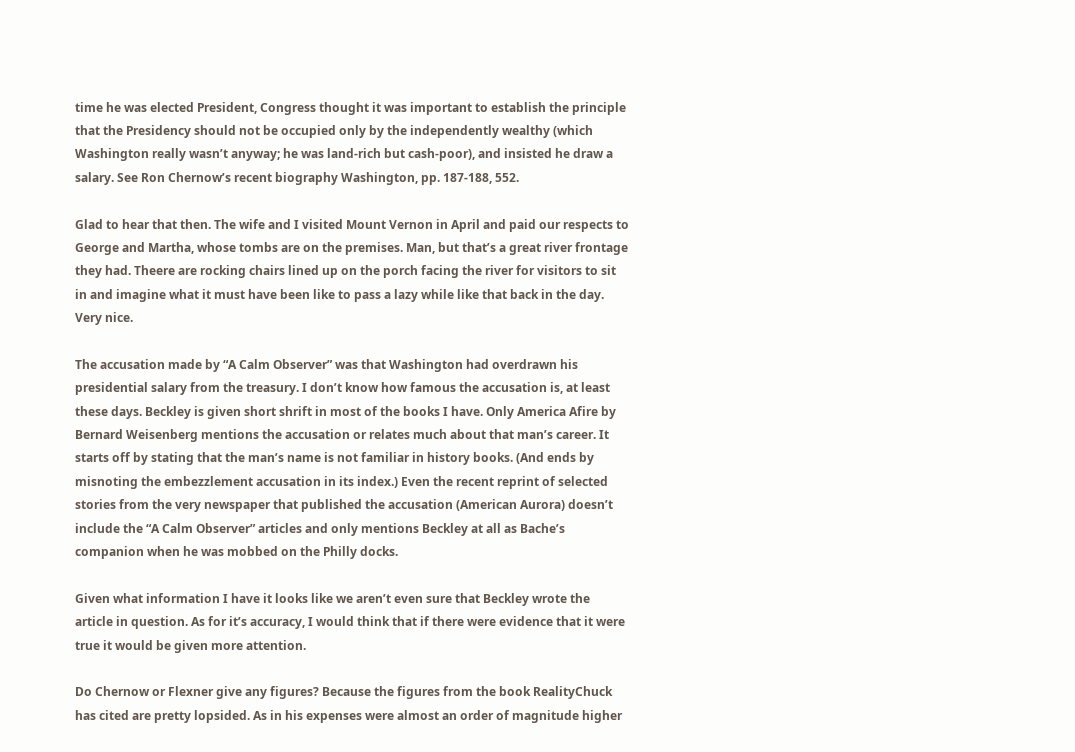time he was elected President, Congress thought it was important to establish the principle that the Presidency should not be occupied only by the independently wealthy (which Washington really wasn’t anyway; he was land-rich but cash-poor), and insisted he draw a salary. See Ron Chernow’s recent biography Washington, pp. 187-188, 552.

Glad to hear that then. The wife and I visited Mount Vernon in April and paid our respects to George and Martha, whose tombs are on the premises. Man, but that’s a great river frontage they had. Theere are rocking chairs lined up on the porch facing the river for visitors to sit in and imagine what it must have been like to pass a lazy while like that back in the day. Very nice.

The accusation made by “A Calm Observer” was that Washington had overdrawn his presidential salary from the treasury. I don’t know how famous the accusation is, at least these days. Beckley is given short shrift in most of the books I have. Only America Afire by Bernard Weisenberg mentions the accusation or relates much about that man’s career. It starts off by stating that the man’s name is not familiar in history books. (And ends by misnoting the embezzlement accusation in its index.) Even the recent reprint of selected stories from the very newspaper that published the accusation (American Aurora) doesn’t include the “A Calm Observer” articles and only mentions Beckley at all as Bache’s companion when he was mobbed on the Philly docks.

Given what information I have it looks like we aren’t even sure that Beckley wrote the article in question. As for it’s accuracy, I would think that if there were evidence that it were true it would be given more attention.

Do Chernow or Flexner give any figures? Because the figures from the book RealityChuck has cited are pretty lopsided. As in his expenses were almost an order of magnitude higher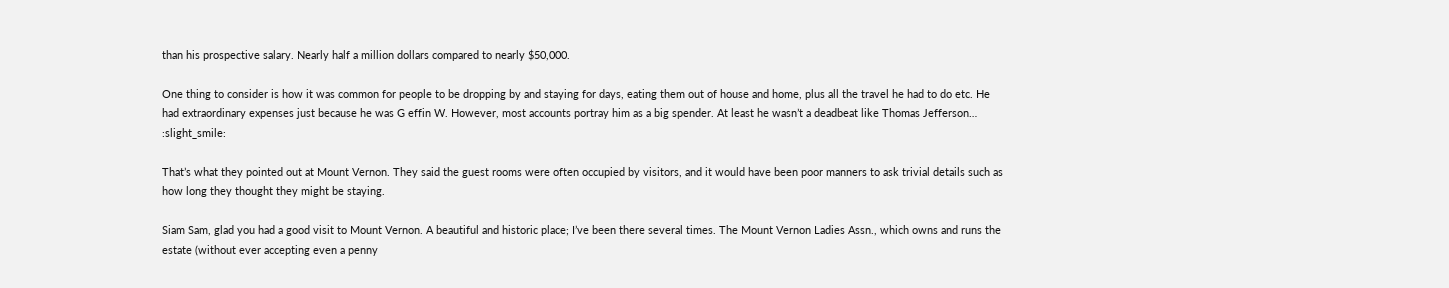than his prospective salary. Nearly half a million dollars compared to nearly $50,000.

One thing to consider is how it was common for people to be dropping by and staying for days, eating them out of house and home, plus all the travel he had to do etc. He had extraordinary expenses just because he was G effin W. However, most accounts portray him as a big spender. At least he wasn’t a deadbeat like Thomas Jefferson… :slight_smile:

That’s what they pointed out at Mount Vernon. They said the guest rooms were often occupied by visitors, and it would have been poor manners to ask trivial details such as how long they thought they might be staying.

Siam Sam, glad you had a good visit to Mount Vernon. A beautiful and historic place; I’ve been there several times. The Mount Vernon Ladies Assn., which owns and runs the estate (without ever accepting even a penny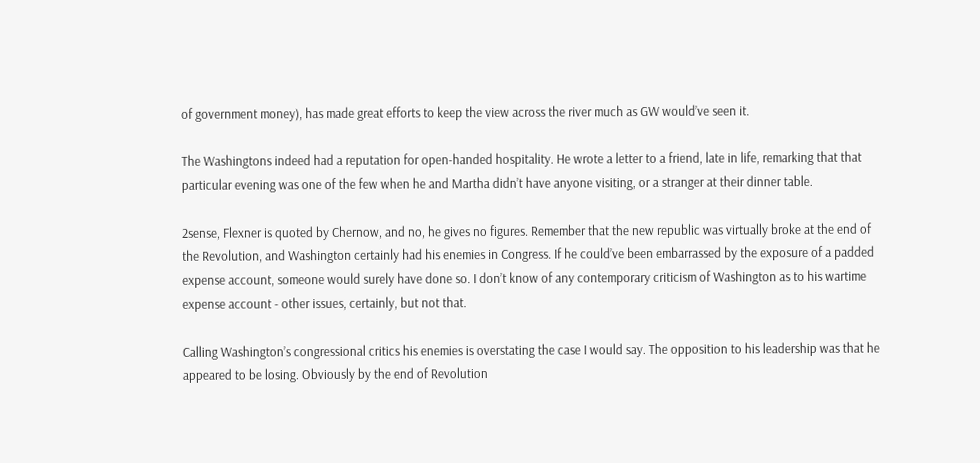of government money), has made great efforts to keep the view across the river much as GW would’ve seen it.

The Washingtons indeed had a reputation for open-handed hospitality. He wrote a letter to a friend, late in life, remarking that that particular evening was one of the few when he and Martha didn’t have anyone visiting, or a stranger at their dinner table.

2sense, Flexner is quoted by Chernow, and no, he gives no figures. Remember that the new republic was virtually broke at the end of the Revolution, and Washington certainly had his enemies in Congress. If he could’ve been embarrassed by the exposure of a padded expense account, someone would surely have done so. I don’t know of any contemporary criticism of Washington as to his wartime expense account - other issues, certainly, but not that.

Calling Washington’s congressional critics his enemies is overstating the case I would say. The opposition to his leadership was that he appeared to be losing. Obviously by the end of Revolution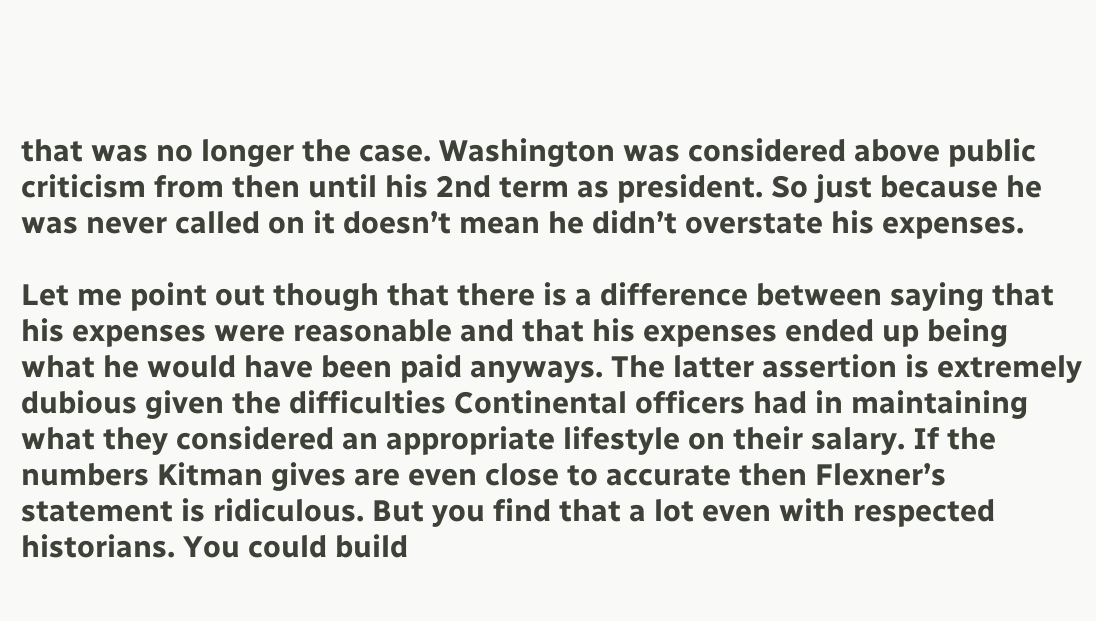that was no longer the case. Washington was considered above public criticism from then until his 2nd term as president. So just because he was never called on it doesn’t mean he didn’t overstate his expenses.

Let me point out though that there is a difference between saying that his expenses were reasonable and that his expenses ended up being what he would have been paid anyways. The latter assertion is extremely dubious given the difficulties Continental officers had in maintaining what they considered an appropriate lifestyle on their salary. If the numbers Kitman gives are even close to accurate then Flexner’s statement is ridiculous. But you find that a lot even with respected historians. You could build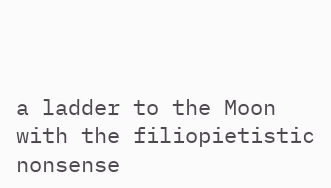a ladder to the Moon with the filiopietistic nonsense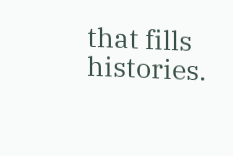that fills histories.